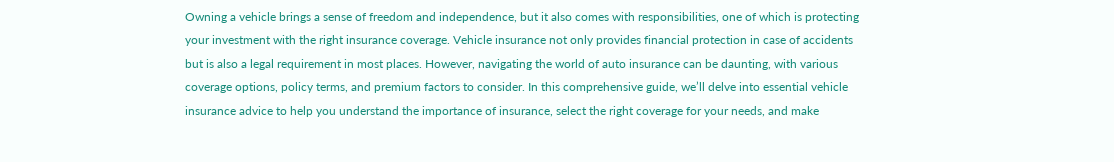Owning a vehicle brings a sense of freedom and independence, but it also comes with responsibilities, one of which is protecting your investment with the right insurance coverage. Vehicle insurance not only provides financial protection in case of accidents but is also a legal requirement in most places. However, navigating the world of auto insurance can be daunting, with various coverage options, policy terms, and premium factors to consider. In this comprehensive guide, we’ll delve into essential vehicle insurance advice to help you understand the importance of insurance, select the right coverage for your needs, and make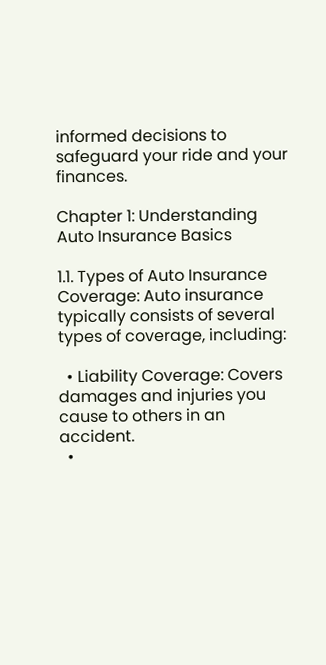informed decisions to safeguard your ride and your finances.

Chapter 1: Understanding Auto Insurance Basics

1.1. Types of Auto Insurance Coverage: Auto insurance typically consists of several types of coverage, including:

  • Liability Coverage: Covers damages and injuries you cause to others in an accident.
  •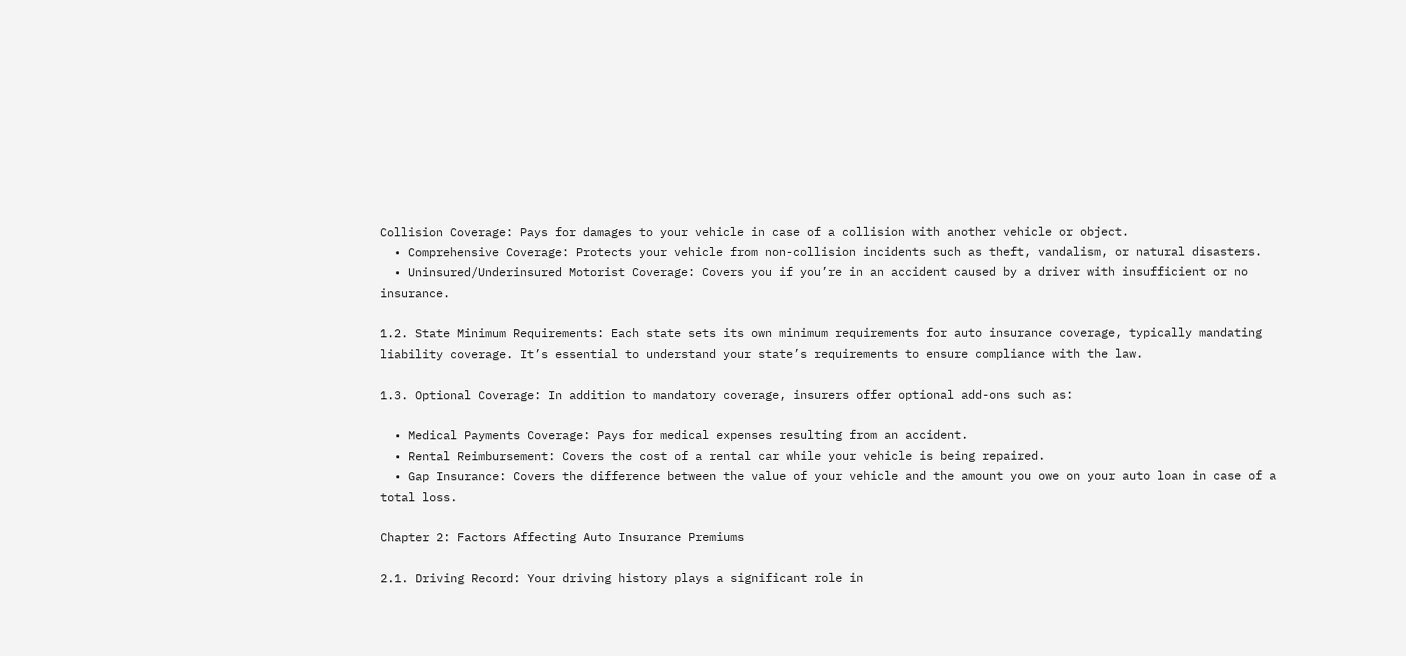Collision Coverage: Pays for damages to your vehicle in case of a collision with another vehicle or object.
  • Comprehensive Coverage: Protects your vehicle from non-collision incidents such as theft, vandalism, or natural disasters.
  • Uninsured/Underinsured Motorist Coverage: Covers you if you’re in an accident caused by a driver with insufficient or no insurance.

1.2. State Minimum Requirements: Each state sets its own minimum requirements for auto insurance coverage, typically mandating liability coverage. It’s essential to understand your state’s requirements to ensure compliance with the law.

1.3. Optional Coverage: In addition to mandatory coverage, insurers offer optional add-ons such as:

  • Medical Payments Coverage: Pays for medical expenses resulting from an accident.
  • Rental Reimbursement: Covers the cost of a rental car while your vehicle is being repaired.
  • Gap Insurance: Covers the difference between the value of your vehicle and the amount you owe on your auto loan in case of a total loss.

Chapter 2: Factors Affecting Auto Insurance Premiums

2.1. Driving Record: Your driving history plays a significant role in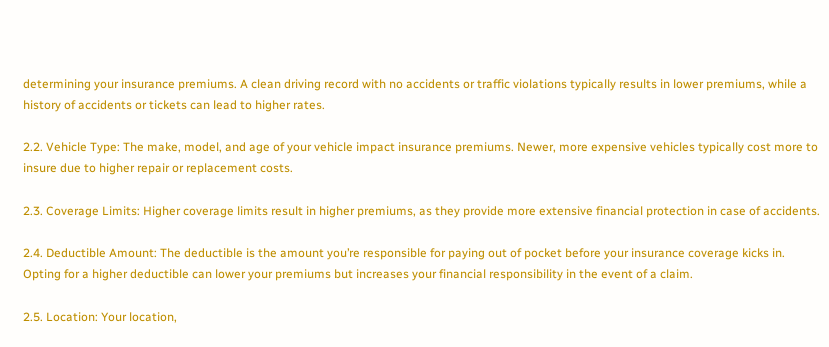determining your insurance premiums. A clean driving record with no accidents or traffic violations typically results in lower premiums, while a history of accidents or tickets can lead to higher rates.

2.2. Vehicle Type: The make, model, and age of your vehicle impact insurance premiums. Newer, more expensive vehicles typically cost more to insure due to higher repair or replacement costs.

2.3. Coverage Limits: Higher coverage limits result in higher premiums, as they provide more extensive financial protection in case of accidents.

2.4. Deductible Amount: The deductible is the amount you’re responsible for paying out of pocket before your insurance coverage kicks in. Opting for a higher deductible can lower your premiums but increases your financial responsibility in the event of a claim.

2.5. Location: Your location,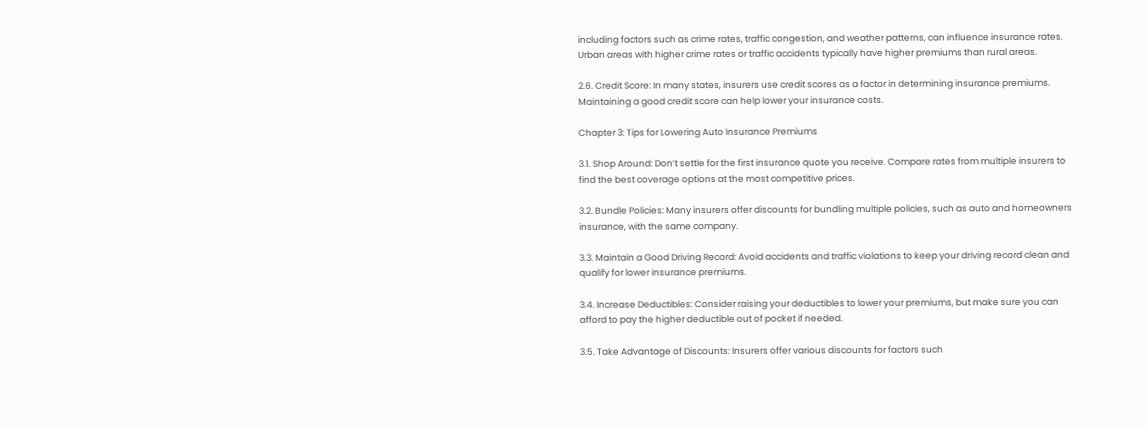including factors such as crime rates, traffic congestion, and weather patterns, can influence insurance rates. Urban areas with higher crime rates or traffic accidents typically have higher premiums than rural areas.

2.6. Credit Score: In many states, insurers use credit scores as a factor in determining insurance premiums. Maintaining a good credit score can help lower your insurance costs.

Chapter 3: Tips for Lowering Auto Insurance Premiums

3.1. Shop Around: Don’t settle for the first insurance quote you receive. Compare rates from multiple insurers to find the best coverage options at the most competitive prices.

3.2. Bundle Policies: Many insurers offer discounts for bundling multiple policies, such as auto and homeowners insurance, with the same company.

3.3. Maintain a Good Driving Record: Avoid accidents and traffic violations to keep your driving record clean and qualify for lower insurance premiums.

3.4. Increase Deductibles: Consider raising your deductibles to lower your premiums, but make sure you can afford to pay the higher deductible out of pocket if needed.

3.5. Take Advantage of Discounts: Insurers offer various discounts for factors such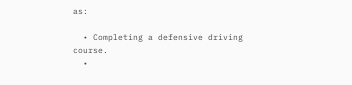as:

  • Completing a defensive driving course.
  •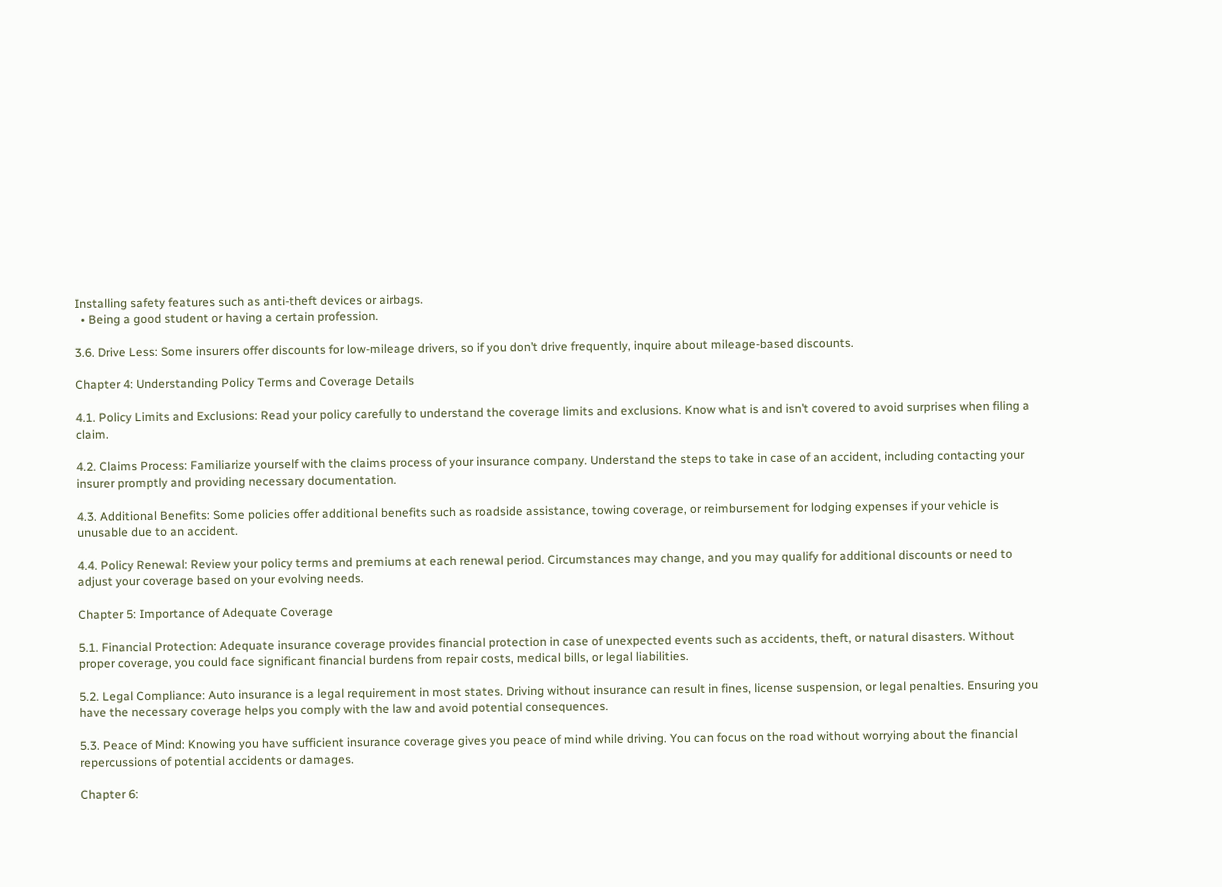Installing safety features such as anti-theft devices or airbags.
  • Being a good student or having a certain profession.

3.6. Drive Less: Some insurers offer discounts for low-mileage drivers, so if you don’t drive frequently, inquire about mileage-based discounts.

Chapter 4: Understanding Policy Terms and Coverage Details

4.1. Policy Limits and Exclusions: Read your policy carefully to understand the coverage limits and exclusions. Know what is and isn’t covered to avoid surprises when filing a claim.

4.2. Claims Process: Familiarize yourself with the claims process of your insurance company. Understand the steps to take in case of an accident, including contacting your insurer promptly and providing necessary documentation.

4.3. Additional Benefits: Some policies offer additional benefits such as roadside assistance, towing coverage, or reimbursement for lodging expenses if your vehicle is unusable due to an accident.

4.4. Policy Renewal: Review your policy terms and premiums at each renewal period. Circumstances may change, and you may qualify for additional discounts or need to adjust your coverage based on your evolving needs.

Chapter 5: Importance of Adequate Coverage

5.1. Financial Protection: Adequate insurance coverage provides financial protection in case of unexpected events such as accidents, theft, or natural disasters. Without proper coverage, you could face significant financial burdens from repair costs, medical bills, or legal liabilities.

5.2. Legal Compliance: Auto insurance is a legal requirement in most states. Driving without insurance can result in fines, license suspension, or legal penalties. Ensuring you have the necessary coverage helps you comply with the law and avoid potential consequences.

5.3. Peace of Mind: Knowing you have sufficient insurance coverage gives you peace of mind while driving. You can focus on the road without worrying about the financial repercussions of potential accidents or damages.

Chapter 6: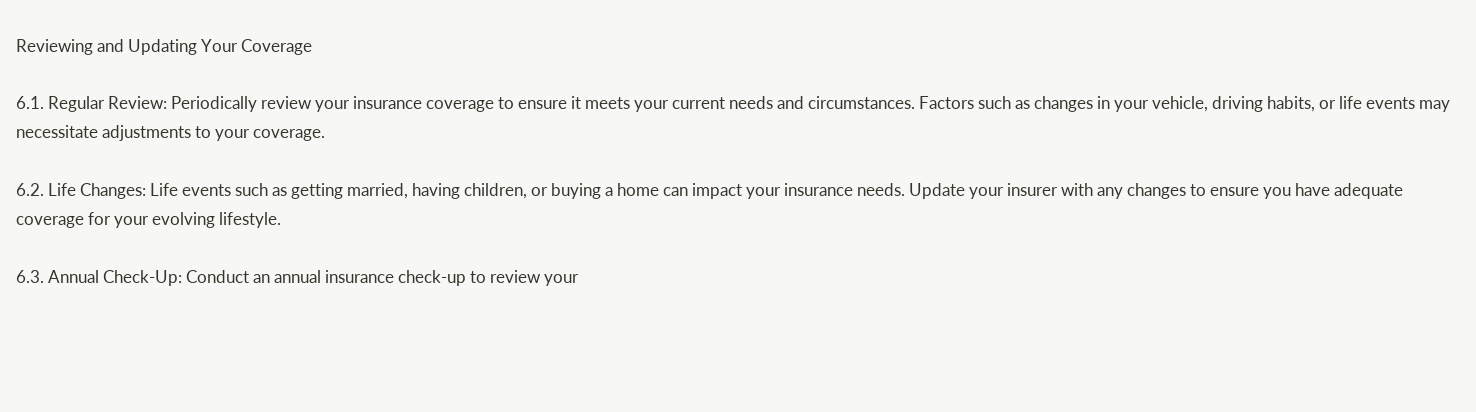Reviewing and Updating Your Coverage

6.1. Regular Review: Periodically review your insurance coverage to ensure it meets your current needs and circumstances. Factors such as changes in your vehicle, driving habits, or life events may necessitate adjustments to your coverage.

6.2. Life Changes: Life events such as getting married, having children, or buying a home can impact your insurance needs. Update your insurer with any changes to ensure you have adequate coverage for your evolving lifestyle.

6.3. Annual Check-Up: Conduct an annual insurance check-up to review your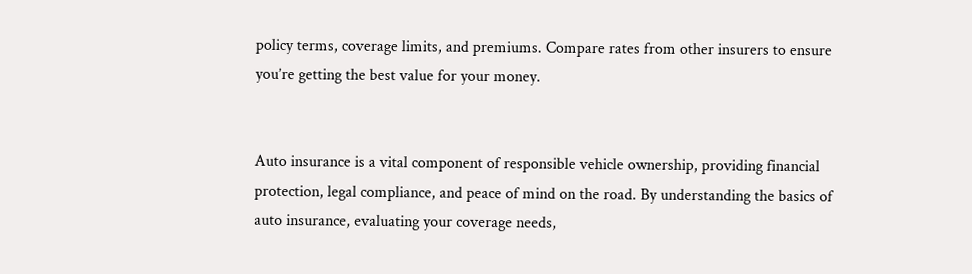policy terms, coverage limits, and premiums. Compare rates from other insurers to ensure you’re getting the best value for your money.


Auto insurance is a vital component of responsible vehicle ownership, providing financial protection, legal compliance, and peace of mind on the road. By understanding the basics of auto insurance, evaluating your coverage needs,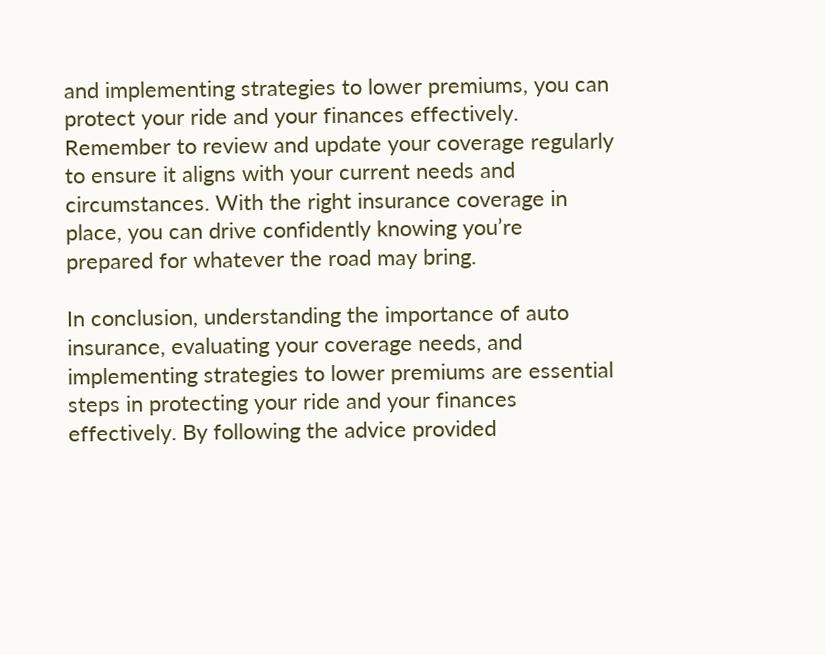and implementing strategies to lower premiums, you can protect your ride and your finances effectively. Remember to review and update your coverage regularly to ensure it aligns with your current needs and circumstances. With the right insurance coverage in place, you can drive confidently knowing you’re prepared for whatever the road may bring.

In conclusion, understanding the importance of auto insurance, evaluating your coverage needs, and implementing strategies to lower premiums are essential steps in protecting your ride and your finances effectively. By following the advice provided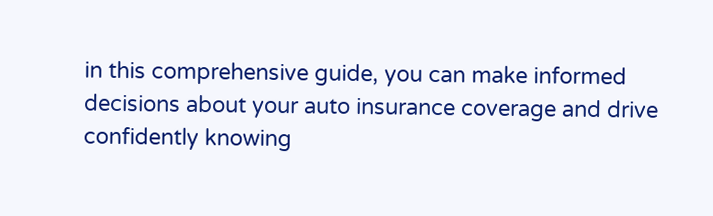in this comprehensive guide, you can make informed decisions about your auto insurance coverage and drive confidently knowing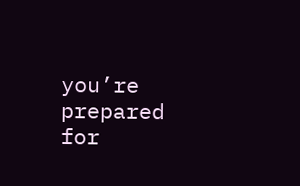you’re prepared for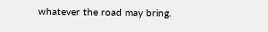whatever the road may bring.